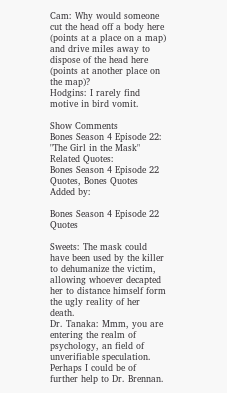Cam: Why would someone cut the head off a body here (points at a place on a map) and drive miles away to dispose of the head here (points at another place on the map)?
Hodgins: I rarely find motive in bird vomit.

Show Comments
Bones Season 4 Episode 22: "The Girl in the Mask"
Related Quotes:
Bones Season 4 Episode 22 Quotes, Bones Quotes
Added by:

Bones Season 4 Episode 22 Quotes

Sweets: The mask could have been used by the killer to dehumanize the victim, allowing whoever decapted her to distance himself form the ugly reality of her death.
Dr. Tanaka: Mmm, you are entering the realm of psychology, an field of unverifiable speculation. Perhaps I could be of further help to Dr. Brennan.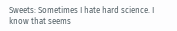Sweets: Sometimes I hate hard science. I know that seems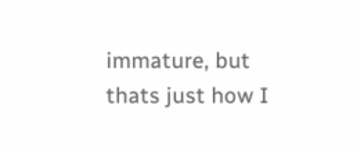immature, but thats just how I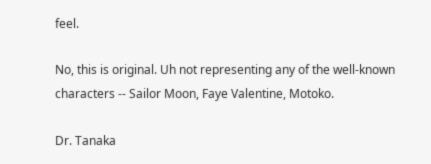feel.

No, this is original. Uh not representing any of the well-known characters -- Sailor Moon, Faye Valentine, Motoko.

Dr. Tanaka